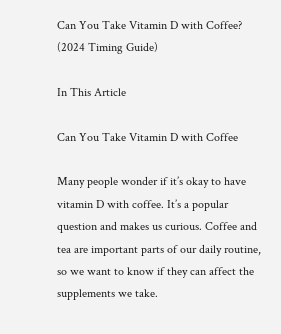Can You Take Vitamin D with Coffee? (2024 Timing Guide)

In This Article

Can You Take Vitamin D with Coffee

Many people wonder if it’s okay to have vitamin D with coffee. It’s a popular question and makes us curious. Coffee and tea are important parts of our daily routine, so we want to know if they can affect the supplements we take.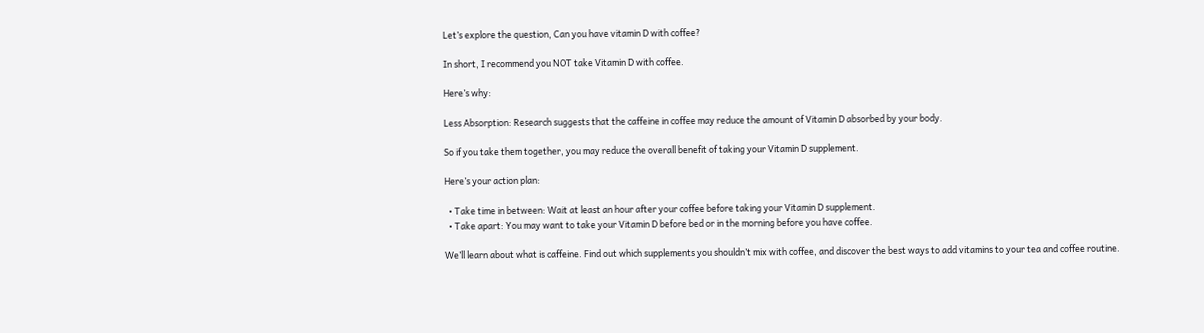Let’s explore the question, Can you have vitamin D with coffee?

In short, I recommend you NOT take Vitamin D with coffee.

Here’s why:

Less Absorption: Research suggests that the caffeine in coffee may reduce the amount of Vitamin D absorbed by your body.

So if you take them together, you may reduce the overall benefit of taking your Vitamin D supplement.

Here’s your action plan:

  • Take time in between: Wait at least an hour after your coffee before taking your Vitamin D supplement.
  • Take apart: You may want to take your Vitamin D before bed or in the morning before you have coffee.

We’ll learn about what is caffeine. Find out which supplements you shouldn’t mix with coffee, and discover the best ways to add vitamins to your tea and coffee routine.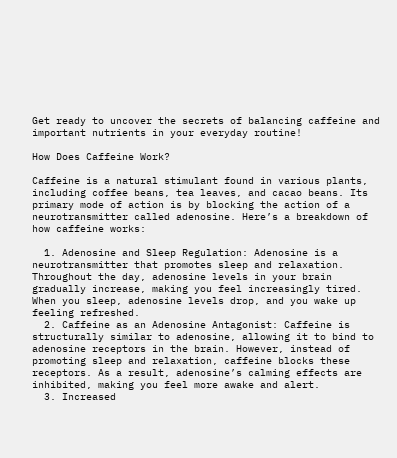Get ready to uncover the secrets of balancing caffeine and important nutrients in your everyday routine!

How Does Caffeine Work?

Caffeine is a natural stimulant found in various plants, including coffee beans, tea leaves, and cacao beans. Its primary mode of action is by blocking the action of a neurotransmitter called adenosine. Here’s a breakdown of how caffeine works:

  1. Adenosine and Sleep Regulation: Adenosine is a neurotransmitter that promotes sleep and relaxation. Throughout the day, adenosine levels in your brain gradually increase, making you feel increasingly tired. When you sleep, adenosine levels drop, and you wake up feeling refreshed.
  2. Caffeine as an Adenosine Antagonist: Caffeine is structurally similar to adenosine, allowing it to bind to adenosine receptors in the brain. However, instead of promoting sleep and relaxation, caffeine blocks these receptors. As a result, adenosine’s calming effects are inhibited, making you feel more awake and alert.
  3. Increased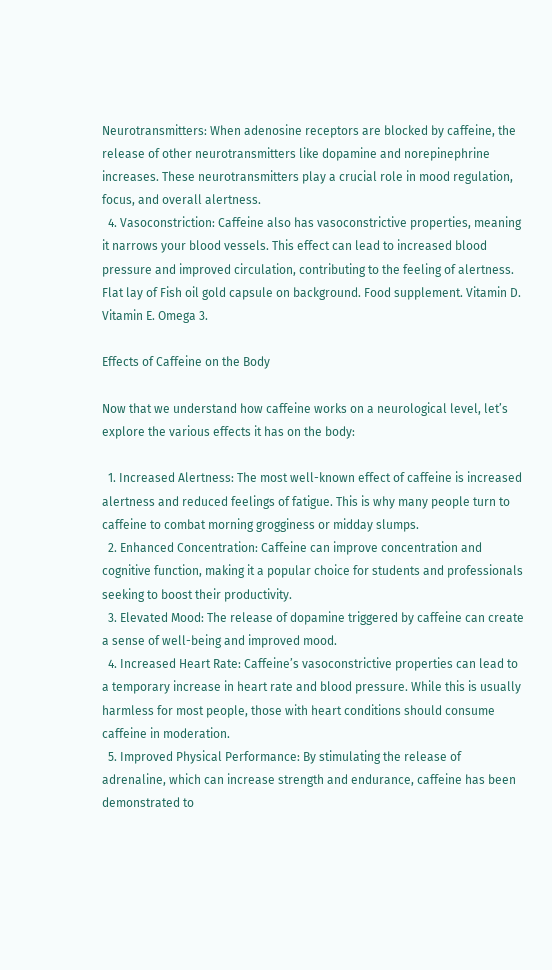Neurotransmitters: When adenosine receptors are blocked by caffeine, the release of other neurotransmitters like dopamine and norepinephrine increases. These neurotransmitters play a crucial role in mood regulation, focus, and overall alertness.
  4. Vasoconstriction: Caffeine also has vasoconstrictive properties, meaning it narrows your blood vessels. This effect can lead to increased blood pressure and improved circulation, contributing to the feeling of alertness.
Flat lay of Fish oil gold capsule on background. Food supplement. Vitamin D. Vitamin E. Omega 3.

Effects of Caffeine on the Body

Now that we understand how caffeine works on a neurological level, let’s explore the various effects it has on the body:

  1. Increased Alertness: The most well-known effect of caffeine is increased alertness and reduced feelings of fatigue. This is why many people turn to caffeine to combat morning grogginess or midday slumps.
  2. Enhanced Concentration: Caffeine can improve concentration and cognitive function, making it a popular choice for students and professionals seeking to boost their productivity.
  3. Elevated Mood: The release of dopamine triggered by caffeine can create a sense of well-being and improved mood.
  4. Increased Heart Rate: Caffeine’s vasoconstrictive properties can lead to a temporary increase in heart rate and blood pressure. While this is usually harmless for most people, those with heart conditions should consume caffeine in moderation.
  5. Improved Physical Performance: By stimulating the release of adrenaline, which can increase strength and endurance, caffeine has been demonstrated to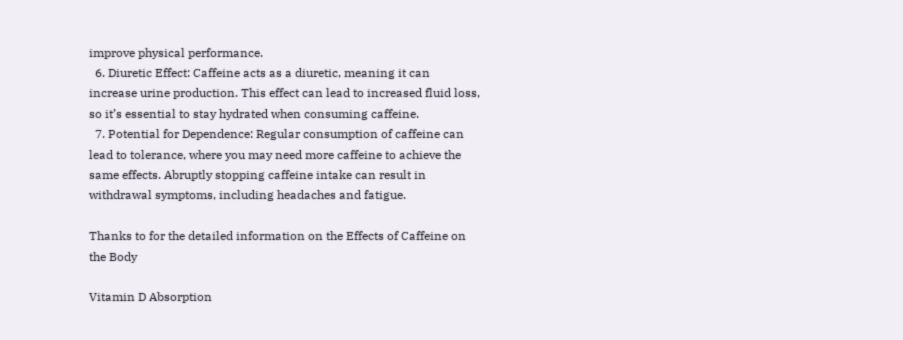improve physical performance.
  6. Diuretic Effect: Caffeine acts as a diuretic, meaning it can increase urine production. This effect can lead to increased fluid loss, so it’s essential to stay hydrated when consuming caffeine.
  7. Potential for Dependence: Regular consumption of caffeine can lead to tolerance, where you may need more caffeine to achieve the same effects. Abruptly stopping caffeine intake can result in withdrawal symptoms, including headaches and fatigue.

Thanks to for the detailed information on the Effects of Caffeine on the Body

Vitamin D Absorption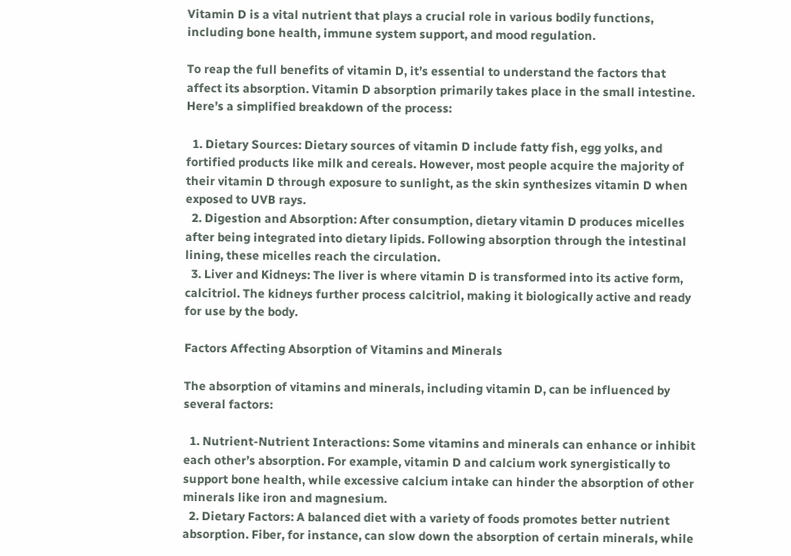Vitamin D is a vital nutrient that plays a crucial role in various bodily functions, including bone health, immune system support, and mood regulation.

To reap the full benefits of vitamin D, it’s essential to understand the factors that affect its absorption. Vitamin D absorption primarily takes place in the small intestine. Here’s a simplified breakdown of the process:

  1. Dietary Sources: Dietary sources of vitamin D include fatty fish, egg yolks, and fortified products like milk and cereals. However, most people acquire the majority of their vitamin D through exposure to sunlight, as the skin synthesizes vitamin D when exposed to UVB rays.
  2. Digestion and Absorption: After consumption, dietary vitamin D produces micelles after being integrated into dietary lipids. Following absorption through the intestinal lining, these micelles reach the circulation.
  3. Liver and Kidneys: The liver is where vitamin D is transformed into its active form, calcitriol. The kidneys further process calcitriol, making it biologically active and ready for use by the body.

Factors Affecting Absorption of Vitamins and Minerals

The absorption of vitamins and minerals, including vitamin D, can be influenced by several factors:

  1. Nutrient-Nutrient Interactions: Some vitamins and minerals can enhance or inhibit each other’s absorption. For example, vitamin D and calcium work synergistically to support bone health, while excessive calcium intake can hinder the absorption of other minerals like iron and magnesium.
  2. Dietary Factors: A balanced diet with a variety of foods promotes better nutrient absorption. Fiber, for instance, can slow down the absorption of certain minerals, while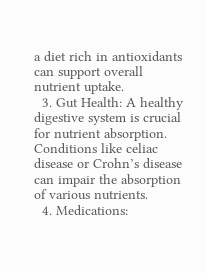a diet rich in antioxidants can support overall nutrient uptake.
  3. Gut Health: A healthy digestive system is crucial for nutrient absorption. Conditions like celiac disease or Crohn’s disease can impair the absorption of various nutrients.
  4. Medications: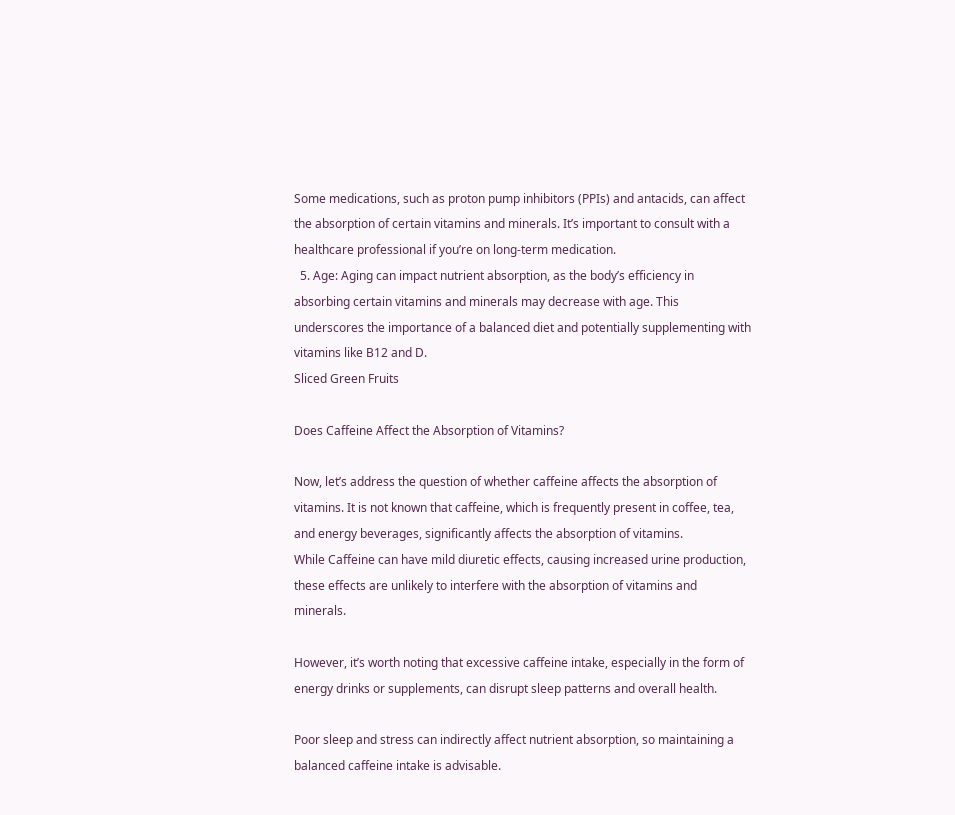Some medications, such as proton pump inhibitors (PPIs) and antacids, can affect the absorption of certain vitamins and minerals. It’s important to consult with a healthcare professional if you’re on long-term medication.
  5. Age: Aging can impact nutrient absorption, as the body’s efficiency in absorbing certain vitamins and minerals may decrease with age. This underscores the importance of a balanced diet and potentially supplementing with vitamins like B12 and D.
Sliced Green Fruits

Does Caffeine Affect the Absorption of Vitamins?

Now, let’s address the question of whether caffeine affects the absorption of vitamins. It is not known that caffeine, which is frequently present in coffee, tea, and energy beverages, significantly affects the absorption of vitamins.
While Caffeine can have mild diuretic effects, causing increased urine production, these effects are unlikely to interfere with the absorption of vitamins and minerals.

However, it’s worth noting that excessive caffeine intake, especially in the form of energy drinks or supplements, can disrupt sleep patterns and overall health.

Poor sleep and stress can indirectly affect nutrient absorption, so maintaining a balanced caffeine intake is advisable.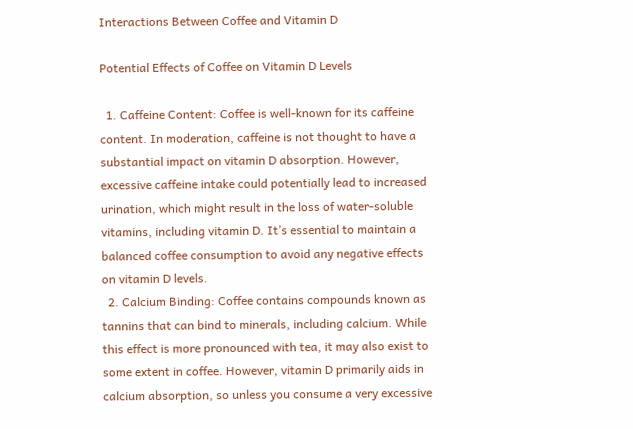Interactions Between Coffee and Vitamin D

Potential Effects of Coffee on Vitamin D Levels

  1. Caffeine Content: Coffee is well-known for its caffeine content. In moderation, caffeine is not thought to have a substantial impact on vitamin D absorption. However, excessive caffeine intake could potentially lead to increased urination, which might result in the loss of water-soluble vitamins, including vitamin D. It’s essential to maintain a balanced coffee consumption to avoid any negative effects on vitamin D levels.
  2. Calcium Binding: Coffee contains compounds known as tannins that can bind to minerals, including calcium. While this effect is more pronounced with tea, it may also exist to some extent in coffee. However, vitamin D primarily aids in calcium absorption, so unless you consume a very excessive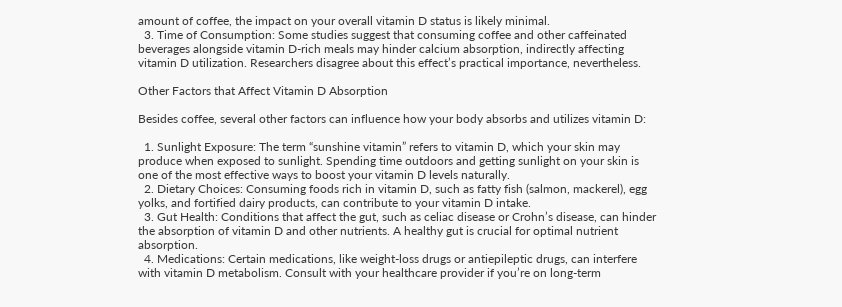amount of coffee, the impact on your overall vitamin D status is likely minimal.
  3. Time of Consumption: Some studies suggest that consuming coffee and other caffeinated beverages alongside vitamin D-rich meals may hinder calcium absorption, indirectly affecting vitamin D utilization. Researchers disagree about this effect’s practical importance, nevertheless.

Other Factors that Affect Vitamin D Absorption

Besides coffee, several other factors can influence how your body absorbs and utilizes vitamin D:

  1. Sunlight Exposure: The term “sunshine vitamin” refers to vitamin D, which your skin may produce when exposed to sunlight. Spending time outdoors and getting sunlight on your skin is one of the most effective ways to boost your vitamin D levels naturally.
  2. Dietary Choices: Consuming foods rich in vitamin D, such as fatty fish (salmon, mackerel), egg yolks, and fortified dairy products, can contribute to your vitamin D intake.
  3. Gut Health: Conditions that affect the gut, such as celiac disease or Crohn’s disease, can hinder the absorption of vitamin D and other nutrients. A healthy gut is crucial for optimal nutrient absorption.
  4. Medications: Certain medications, like weight-loss drugs or antiepileptic drugs, can interfere with vitamin D metabolism. Consult with your healthcare provider if you’re on long-term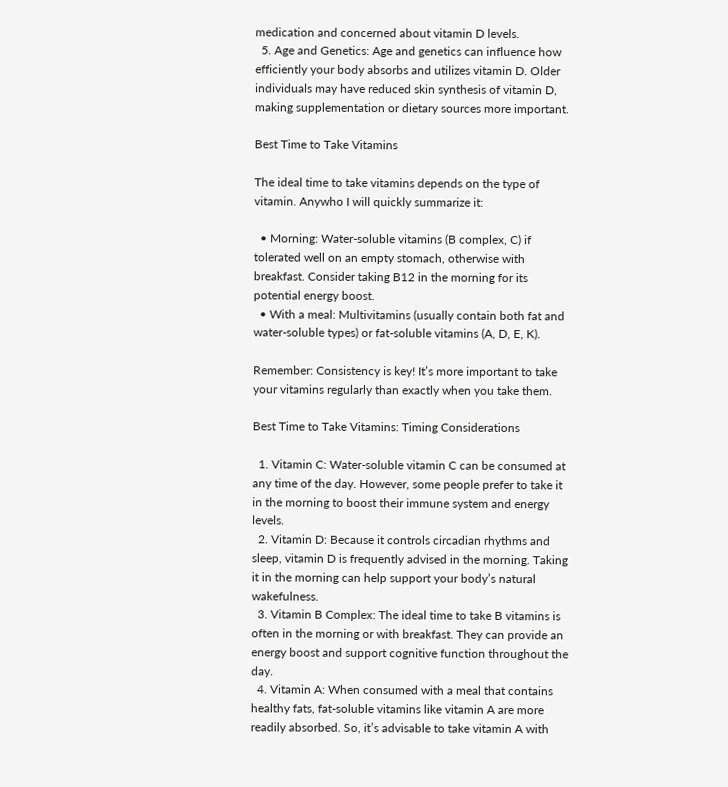medication and concerned about vitamin D levels.
  5. Age and Genetics: Age and genetics can influence how efficiently your body absorbs and utilizes vitamin D. Older individuals may have reduced skin synthesis of vitamin D, making supplementation or dietary sources more important.

Best Time to Take Vitamins

The ideal time to take vitamins depends on the type of vitamin. Anywho I will quickly summarize it:

  • Morning: Water-soluble vitamins (B complex, C) if tolerated well on an empty stomach, otherwise with breakfast. Consider taking B12 in the morning for its potential energy boost.
  • With a meal: Multivitamins (usually contain both fat and water-soluble types) or fat-soluble vitamins (A, D, E, K).

Remember: Consistency is key! It’s more important to take your vitamins regularly than exactly when you take them.

Best Time to Take Vitamins: Timing Considerations

  1. Vitamin C: Water-soluble vitamin C can be consumed at any time of the day. However, some people prefer to take it in the morning to boost their immune system and energy levels.
  2. Vitamin D: Because it controls circadian rhythms and sleep, vitamin D is frequently advised in the morning. Taking it in the morning can help support your body’s natural wakefulness.
  3. Vitamin B Complex: The ideal time to take B vitamins is often in the morning or with breakfast. They can provide an energy boost and support cognitive function throughout the day.
  4. Vitamin A: When consumed with a meal that contains healthy fats, fat-soluble vitamins like vitamin A are more readily absorbed. So, it’s advisable to take vitamin A with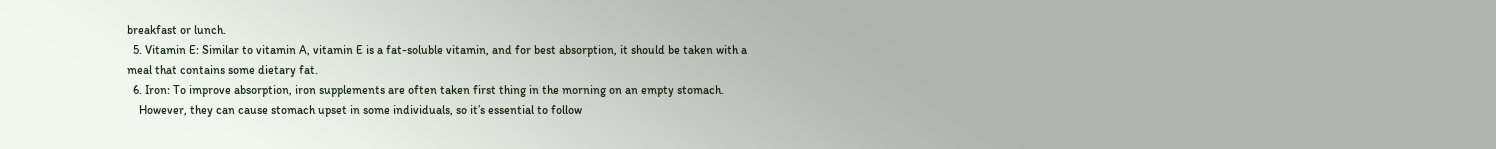breakfast or lunch.
  5. Vitamin E: Similar to vitamin A, vitamin E is a fat-soluble vitamin, and for best absorption, it should be taken with a meal that contains some dietary fat.
  6. Iron: To improve absorption, iron supplements are often taken first thing in the morning on an empty stomach.
    However, they can cause stomach upset in some individuals, so it’s essential to follow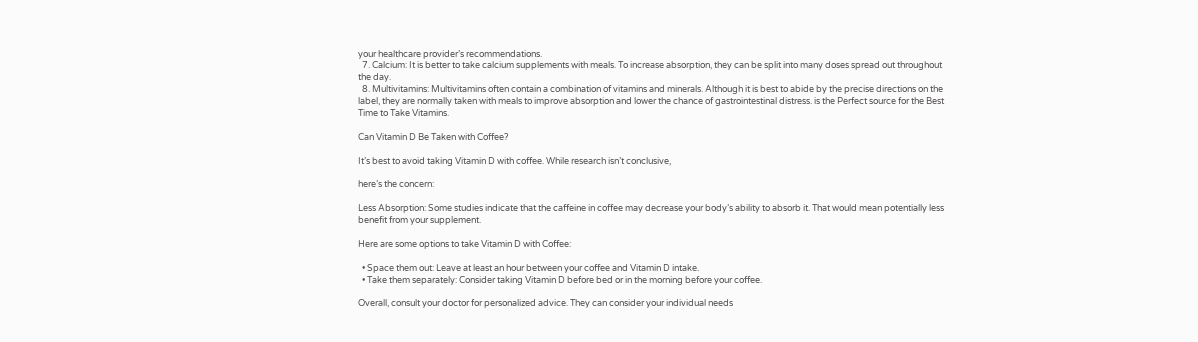your healthcare provider’s recommendations.
  7. Calcium: It is better to take calcium supplements with meals. To increase absorption, they can be split into many doses spread out throughout the day.
  8. Multivitamins: Multivitamins often contain a combination of vitamins and minerals. Although it is best to abide by the precise directions on the label, they are normally taken with meals to improve absorption and lower the chance of gastrointestinal distress. is the Perfect source for the Best Time to Take Vitamins.

Can Vitamin D Be Taken with Coffee?

It’s best to avoid taking Vitamin D with coffee. While research isn’t conclusive,

here’s the concern:

Less Absorption: Some studies indicate that the caffeine in coffee may decrease your body’s ability to absorb it. That would mean potentially less benefit from your supplement.

Here are some options to take Vitamin D with Coffee:

  • Space them out: Leave at least an hour between your coffee and Vitamin D intake.
  • Take them separately: Consider taking Vitamin D before bed or in the morning before your coffee.

Overall, consult your doctor for personalized advice. They can consider your individual needs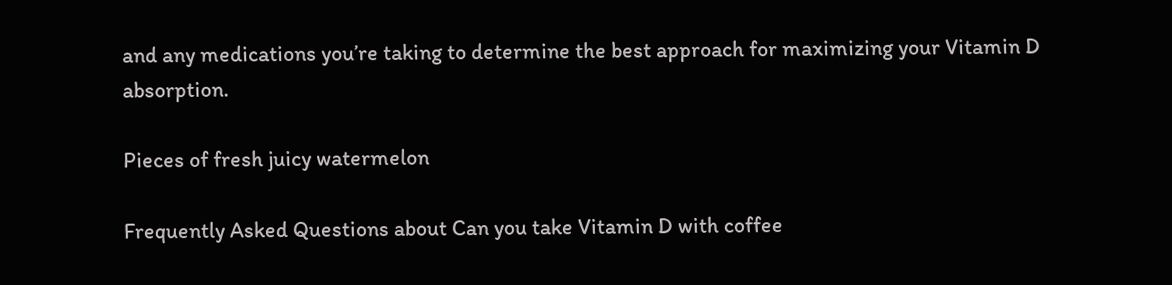and any medications you’re taking to determine the best approach for maximizing your Vitamin D absorption.

Pieces of fresh juicy watermelon

Frequently Asked Questions about Can you take Vitamin D with coffee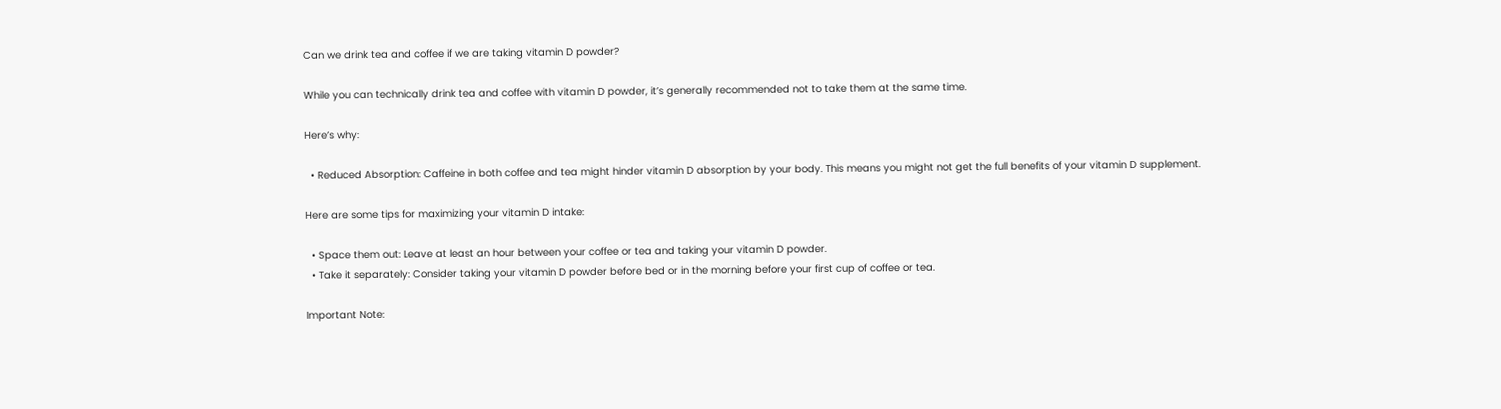Can we drink tea and coffee if we are taking vitamin D powder?

While you can technically drink tea and coffee with vitamin D powder, it’s generally recommended not to take them at the same time.

Here’s why:

  • Reduced Absorption: Caffeine in both coffee and tea might hinder vitamin D absorption by your body. This means you might not get the full benefits of your vitamin D supplement.

Here are some tips for maximizing your vitamin D intake:

  • Space them out: Leave at least an hour between your coffee or tea and taking your vitamin D powder.
  • Take it separately: Consider taking your vitamin D powder before bed or in the morning before your first cup of coffee or tea.

Important Note: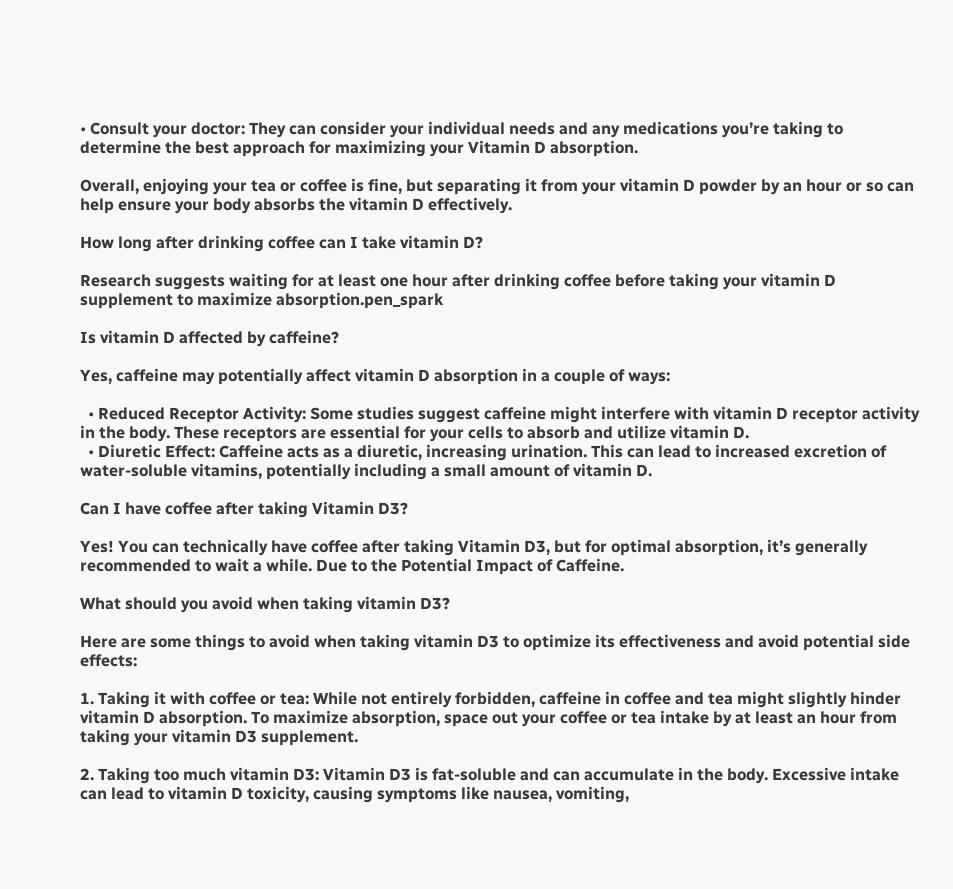• Consult your doctor: They can consider your individual needs and any medications you’re taking to determine the best approach for maximizing your Vitamin D absorption.

Overall, enjoying your tea or coffee is fine, but separating it from your vitamin D powder by an hour or so can help ensure your body absorbs the vitamin D effectively.

How long after drinking coffee can I take vitamin D?

Research suggests waiting for at least one hour after drinking coffee before taking your vitamin D supplement to maximize absorption.pen_spark

Is vitamin D affected by caffeine?

Yes, caffeine may potentially affect vitamin D absorption in a couple of ways:

  • Reduced Receptor Activity: Some studies suggest caffeine might interfere with vitamin D receptor activity in the body. These receptors are essential for your cells to absorb and utilize vitamin D.
  • Diuretic Effect: Caffeine acts as a diuretic, increasing urination. This can lead to increased excretion of water-soluble vitamins, potentially including a small amount of vitamin D.

Can I have coffee after taking Vitamin D3?

Yes! You can technically have coffee after taking Vitamin D3, but for optimal absorption, it’s generally recommended to wait a while. Due to the Potential Impact of Caffeine.

What should you avoid when taking vitamin D3?

Here are some things to avoid when taking vitamin D3 to optimize its effectiveness and avoid potential side effects:

1. Taking it with coffee or tea: While not entirely forbidden, caffeine in coffee and tea might slightly hinder vitamin D absorption. To maximize absorption, space out your coffee or tea intake by at least an hour from taking your vitamin D3 supplement.

2. Taking too much vitamin D3: Vitamin D3 is fat-soluble and can accumulate in the body. Excessive intake can lead to vitamin D toxicity, causing symptoms like nausea, vomiting,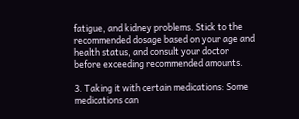fatigue, and kidney problems. Stick to the recommended dosage based on your age and health status, and consult your doctor before exceeding recommended amounts.

3. Taking it with certain medications: Some medications can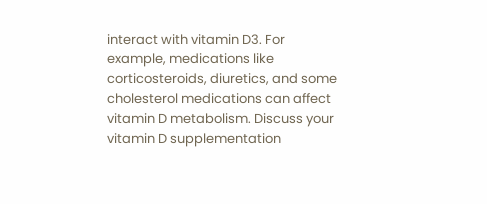interact with vitamin D3. For example, medications like corticosteroids, diuretics, and some cholesterol medications can affect vitamin D metabolism. Discuss your vitamin D supplementation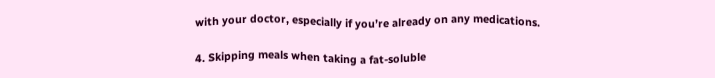with your doctor, especially if you’re already on any medications.

4. Skipping meals when taking a fat-soluble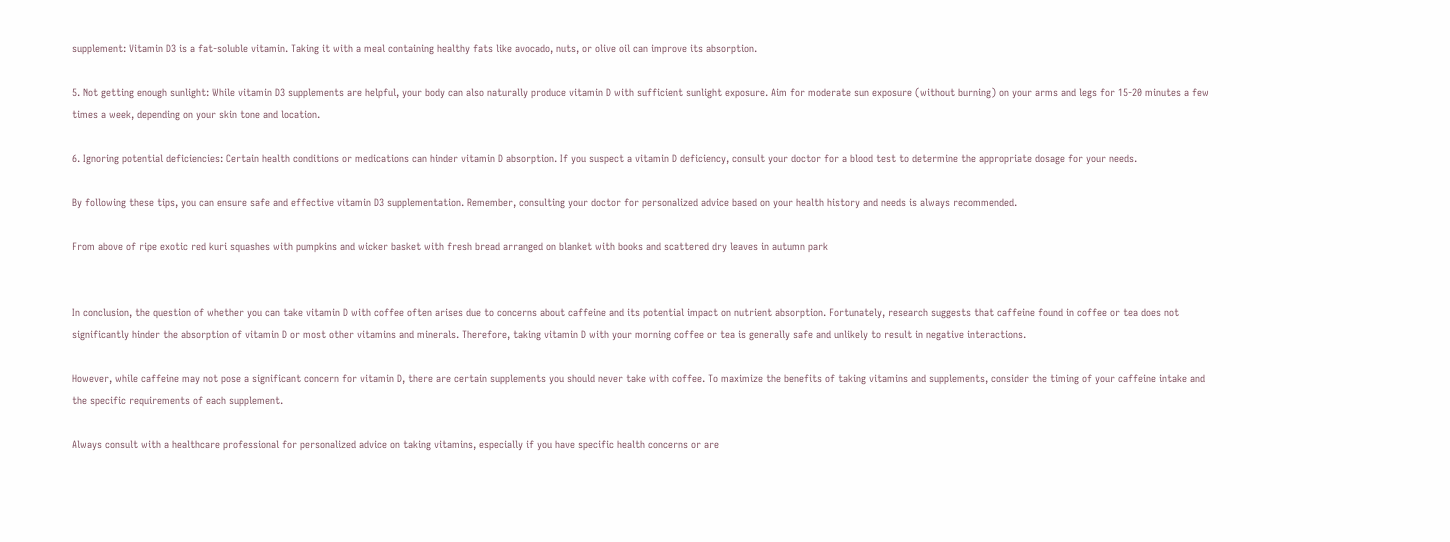supplement: Vitamin D3 is a fat-soluble vitamin. Taking it with a meal containing healthy fats like avocado, nuts, or olive oil can improve its absorption.

5. Not getting enough sunlight: While vitamin D3 supplements are helpful, your body can also naturally produce vitamin D with sufficient sunlight exposure. Aim for moderate sun exposure (without burning) on your arms and legs for 15-20 minutes a few times a week, depending on your skin tone and location.

6. Ignoring potential deficiencies: Certain health conditions or medications can hinder vitamin D absorption. If you suspect a vitamin D deficiency, consult your doctor for a blood test to determine the appropriate dosage for your needs.

By following these tips, you can ensure safe and effective vitamin D3 supplementation. Remember, consulting your doctor for personalized advice based on your health history and needs is always recommended.

From above of ripe exotic red kuri squashes with pumpkins and wicker basket with fresh bread arranged on blanket with books and scattered dry leaves in autumn park


In conclusion, the question of whether you can take vitamin D with coffee often arises due to concerns about caffeine and its potential impact on nutrient absorption. Fortunately, research suggests that caffeine found in coffee or tea does not significantly hinder the absorption of vitamin D or most other vitamins and minerals. Therefore, taking vitamin D with your morning coffee or tea is generally safe and unlikely to result in negative interactions.

However, while caffeine may not pose a significant concern for vitamin D, there are certain supplements you should never take with coffee. To maximize the benefits of taking vitamins and supplements, consider the timing of your caffeine intake and the specific requirements of each supplement.

Always consult with a healthcare professional for personalized advice on taking vitamins, especially if you have specific health concerns or are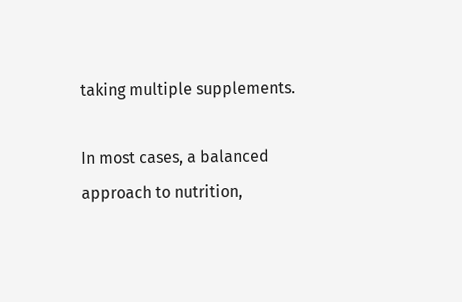taking multiple supplements.

In most cases, a balanced approach to nutrition,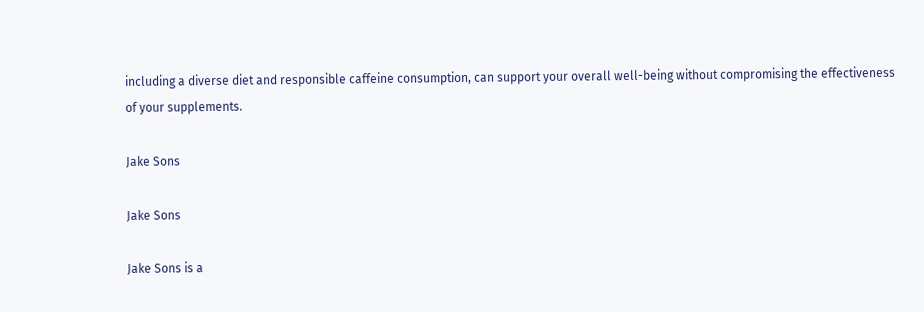including a diverse diet and responsible caffeine consumption, can support your overall well-being without compromising the effectiveness of your supplements.

Jake Sons

Jake Sons

Jake Sons is a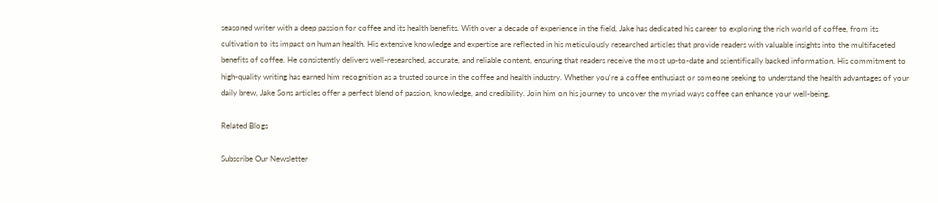seasoned writer with a deep passion for coffee and its health benefits. With over a decade of experience in the field, Jake has dedicated his career to exploring the rich world of coffee, from its cultivation to its impact on human health. His extensive knowledge and expertise are reflected in his meticulously researched articles that provide readers with valuable insights into the multifaceted benefits of coffee. He consistently delivers well-researched, accurate, and reliable content, ensuring that readers receive the most up-to-date and scientifically backed information. His commitment to high-quality writing has earned him recognition as a trusted source in the coffee and health industry. Whether you're a coffee enthusiast or someone seeking to understand the health advantages of your daily brew, Jake Sons articles offer a perfect blend of passion, knowledge, and credibility. Join him on his journey to uncover the myriad ways coffee can enhance your well-being.

Related Blogs

Subscribe Our Newsletter